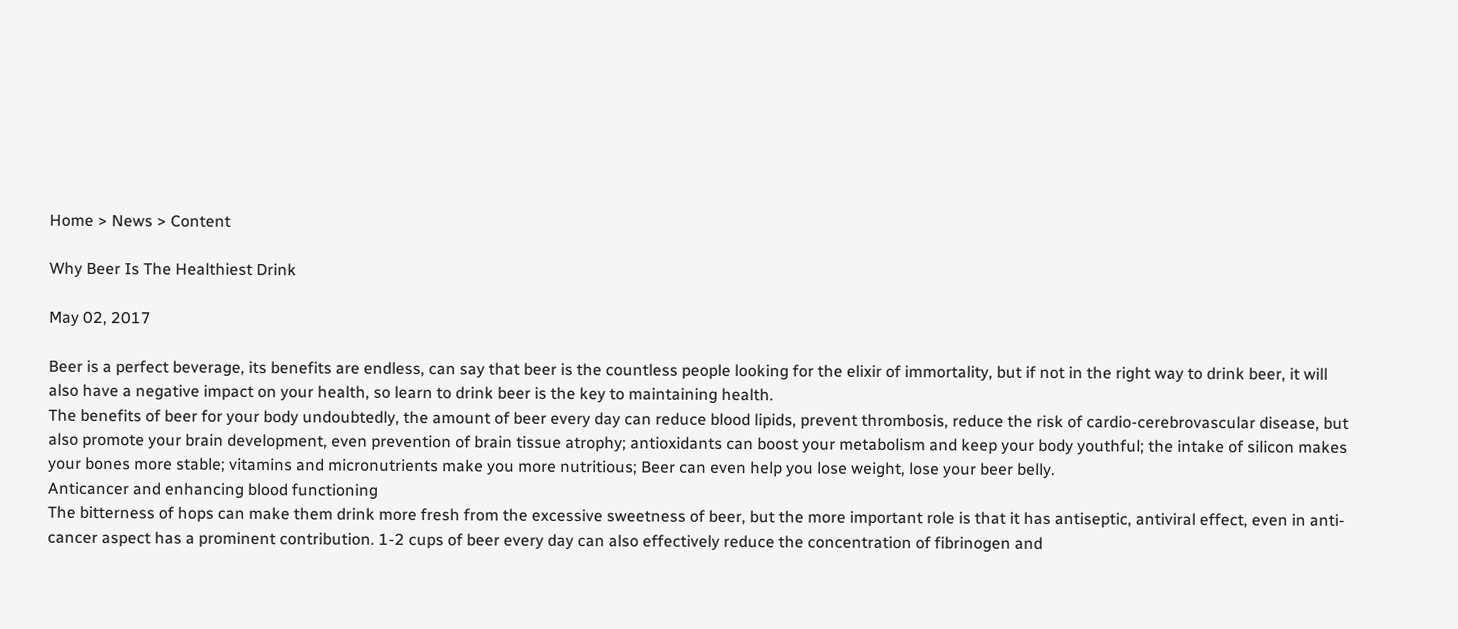Home > News > Content

Why Beer Is The Healthiest Drink

May 02, 2017

Beer is a perfect beverage, its benefits are endless, can say that beer is the countless people looking for the elixir of immortality, but if not in the right way to drink beer, it will also have a negative impact on your health, so learn to drink beer is the key to maintaining health.
The benefits of beer for your body undoubtedly, the amount of beer every day can reduce blood lipids, prevent thrombosis, reduce the risk of cardio-cerebrovascular disease, but also promote your brain development, even prevention of brain tissue atrophy; antioxidants can boost your metabolism and keep your body youthful; the intake of silicon makes your bones more stable; vitamins and micronutrients make you more nutritious; Beer can even help you lose weight, lose your beer belly.
Anticancer and enhancing blood functioning
The bitterness of hops can make them drink more fresh from the excessive sweetness of beer, but the more important role is that it has antiseptic, antiviral effect, even in anti-cancer aspect has a prominent contribution. 1-2 cups of beer every day can also effectively reduce the concentration of fibrinogen and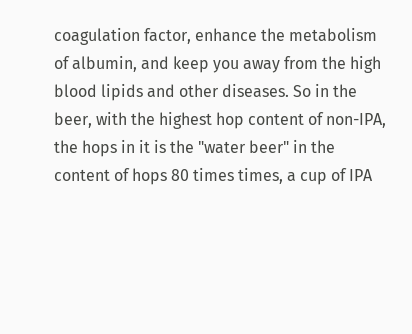coagulation factor, enhance the metabolism of albumin, and keep you away from the high blood lipids and other diseases. So in the beer, with the highest hop content of non-IPA, the hops in it is the "water beer" in the content of hops 80 times times, a cup of IPA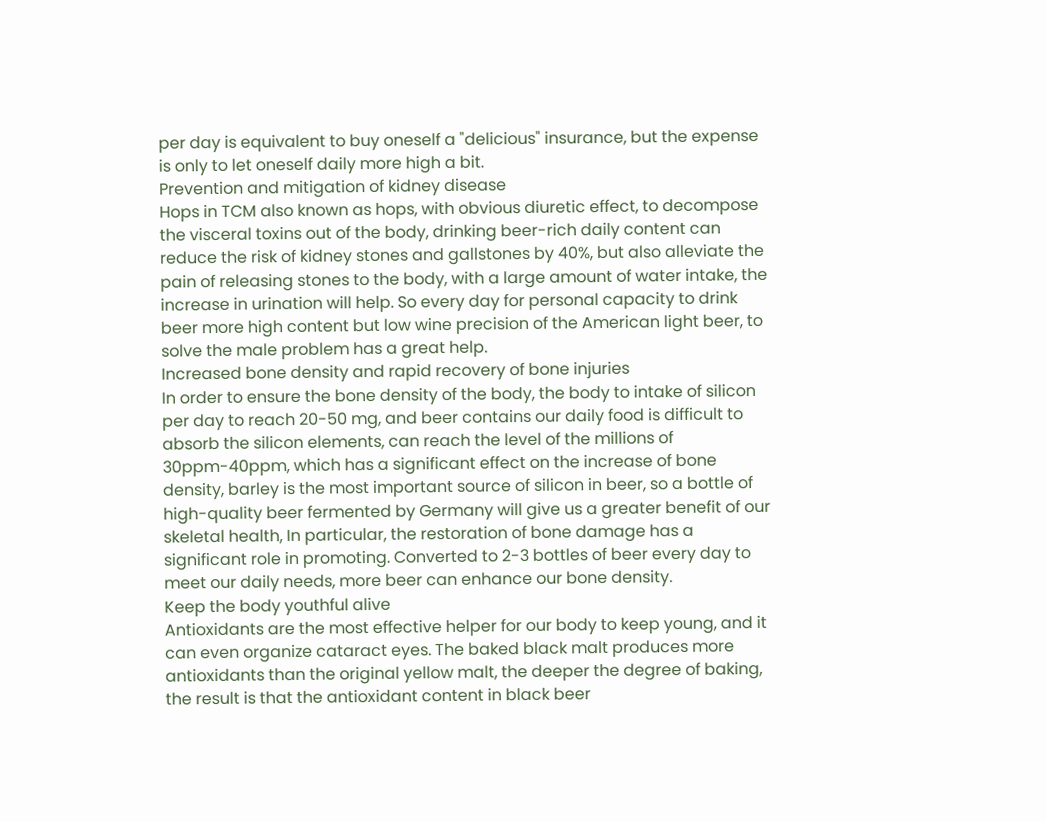per day is equivalent to buy oneself a "delicious" insurance, but the expense is only to let oneself daily more high a bit.
Prevention and mitigation of kidney disease
Hops in TCM also known as hops, with obvious diuretic effect, to decompose the visceral toxins out of the body, drinking beer-rich daily content can reduce the risk of kidney stones and gallstones by 40%, but also alleviate the pain of releasing stones to the body, with a large amount of water intake, the increase in urination will help. So every day for personal capacity to drink beer more high content but low wine precision of the American light beer, to solve the male problem has a great help.
Increased bone density and rapid recovery of bone injuries
In order to ensure the bone density of the body, the body to intake of silicon per day to reach 20-50 mg, and beer contains our daily food is difficult to absorb the silicon elements, can reach the level of the millions of 30ppm-40ppm, which has a significant effect on the increase of bone density, barley is the most important source of silicon in beer, so a bottle of high-quality beer fermented by Germany will give us a greater benefit of our skeletal health, In particular, the restoration of bone damage has a significant role in promoting. Converted to 2-3 bottles of beer every day to meet our daily needs, more beer can enhance our bone density.
Keep the body youthful alive
Antioxidants are the most effective helper for our body to keep young, and it can even organize cataract eyes. The baked black malt produces more antioxidants than the original yellow malt, the deeper the degree of baking, the result is that the antioxidant content in black beer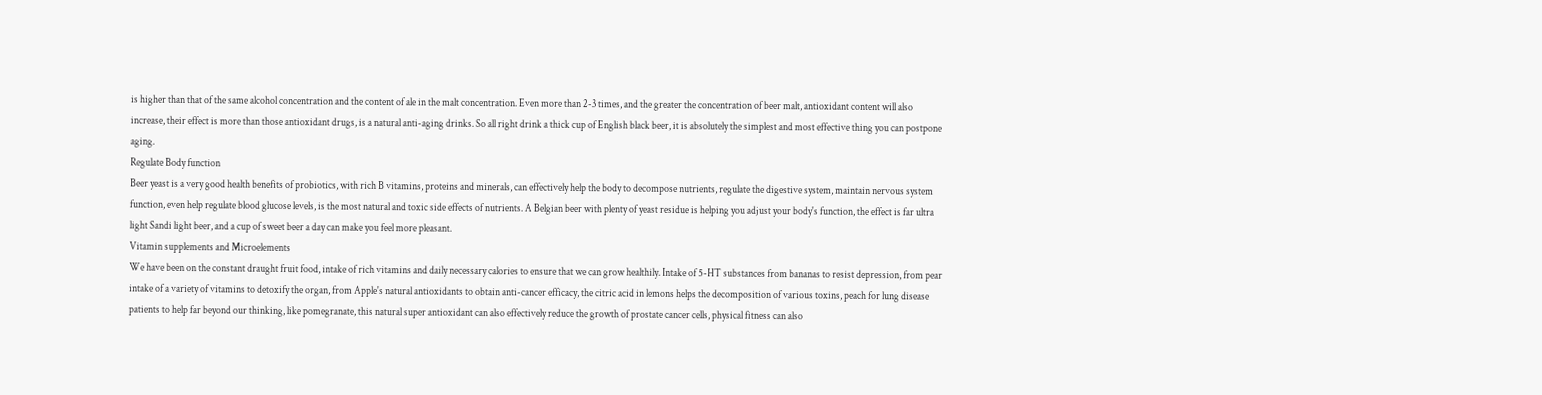is higher than that of the same alcohol concentration and the content of ale in the malt concentration. Even more than 2-3 times, and the greater the concentration of beer malt, antioxidant content will also increase, their effect is more than those antioxidant drugs, is a natural anti-aging drinks. So all right drink a thick cup of English black beer, it is absolutely the simplest and most effective thing you can postpone aging.
Regulate Body function
Beer yeast is a very good health benefits of probiotics, with rich B vitamins, proteins and minerals, can effectively help the body to decompose nutrients, regulate the digestive system, maintain nervous system function, even help regulate blood glucose levels, is the most natural and toxic side effects of nutrients. A Belgian beer with plenty of yeast residue is helping you adjust your body's function, the effect is far ultra light Sandi light beer, and a cup of sweet beer a day can make you feel more pleasant.
Vitamin supplements and Microelements
We have been on the constant draught fruit food, intake of rich vitamins and daily necessary calories to ensure that we can grow healthily. Intake of 5-HT substances from bananas to resist depression, from pear intake of a variety of vitamins to detoxify the organ, from Apple's natural antioxidants to obtain anti-cancer efficacy, the citric acid in lemons helps the decomposition of various toxins, peach for lung disease patients to help far beyond our thinking, like pomegranate, this natural super antioxidant can also effectively reduce the growth of prostate cancer cells, physical fitness can also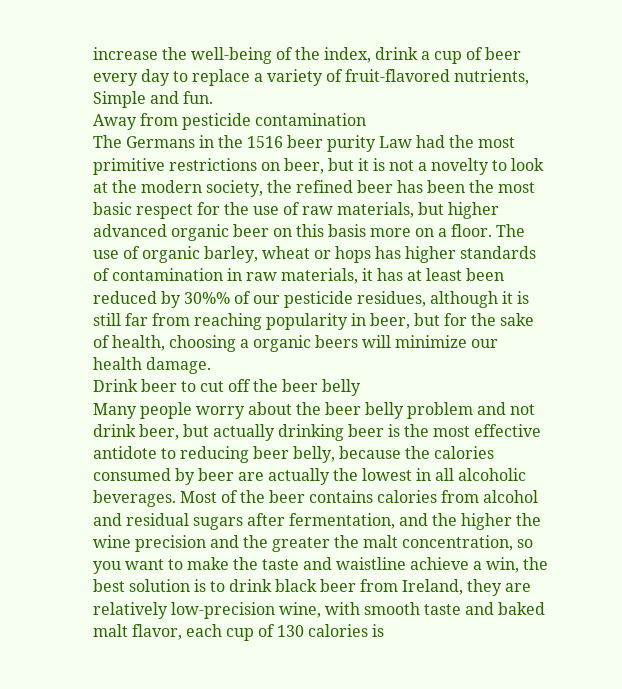increase the well-being of the index, drink a cup of beer every day to replace a variety of fruit-flavored nutrients, Simple and fun.
Away from pesticide contamination
The Germans in the 1516 beer purity Law had the most primitive restrictions on beer, but it is not a novelty to look at the modern society, the refined beer has been the most basic respect for the use of raw materials, but higher advanced organic beer on this basis more on a floor. The use of organic barley, wheat or hops has higher standards of contamination in raw materials, it has at least been reduced by 30%% of our pesticide residues, although it is still far from reaching popularity in beer, but for the sake of health, choosing a organic beers will minimize our health damage.
Drink beer to cut off the beer belly
Many people worry about the beer belly problem and not drink beer, but actually drinking beer is the most effective antidote to reducing beer belly, because the calories consumed by beer are actually the lowest in all alcoholic beverages. Most of the beer contains calories from alcohol and residual sugars after fermentation, and the higher the wine precision and the greater the malt concentration, so you want to make the taste and waistline achieve a win, the best solution is to drink black beer from Ireland, they are relatively low-precision wine, with smooth taste and baked malt flavor, each cup of 130 calories is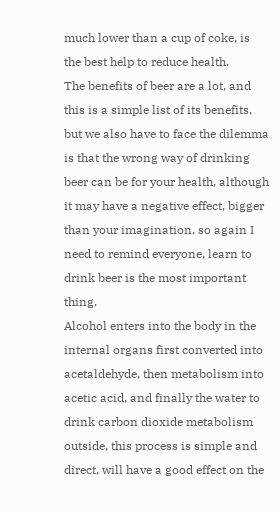much lower than a cup of coke, is the best help to reduce health.
The benefits of beer are a lot, and this is a simple list of its benefits, but we also have to face the dilemma is that the wrong way of drinking beer can be for your health, although it may have a negative effect, bigger than your imagination, so again I need to remind everyone, learn to drink beer is the most important thing.
Alcohol enters into the body in the internal organs first converted into acetaldehyde, then metabolism into acetic acid, and finally the water to drink carbon dioxide metabolism outside, this process is simple and direct, will have a good effect on the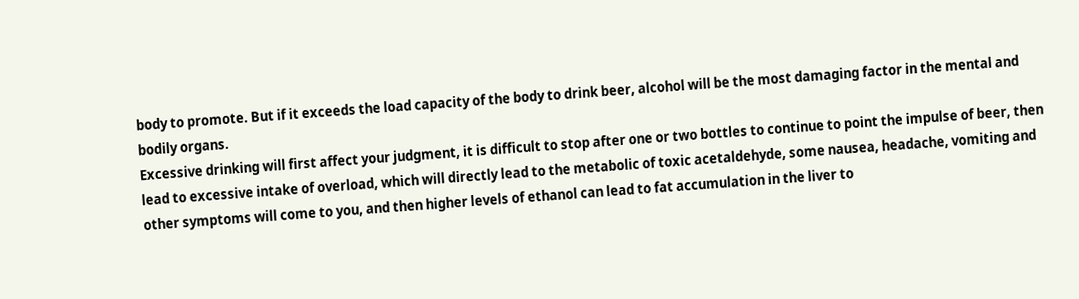body to promote. But if it exceeds the load capacity of the body to drink beer, alcohol will be the most damaging factor in the mental and bodily organs.
Excessive drinking will first affect your judgment, it is difficult to stop after one or two bottles to continue to point the impulse of beer, then lead to excessive intake of overload, which will directly lead to the metabolic of toxic acetaldehyde, some nausea, headache, vomiting and other symptoms will come to you, and then higher levels of ethanol can lead to fat accumulation in the liver to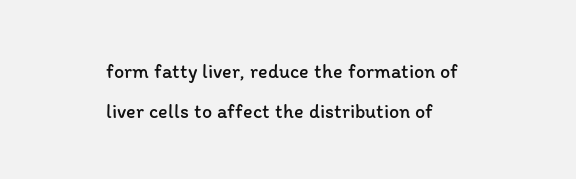form fatty liver, reduce the formation of liver cells to affect the distribution of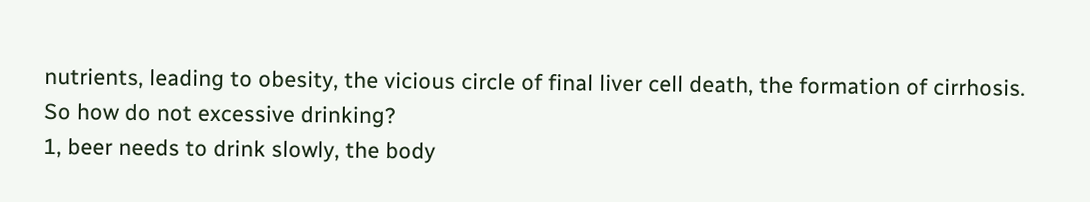nutrients, leading to obesity, the vicious circle of final liver cell death, the formation of cirrhosis.
So how do not excessive drinking?
1, beer needs to drink slowly, the body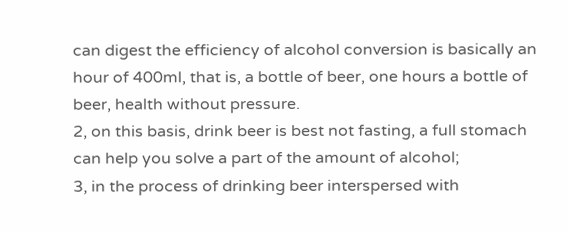can digest the efficiency of alcohol conversion is basically an hour of 400ml, that is, a bottle of beer, one hours a bottle of beer, health without pressure.
2, on this basis, drink beer is best not fasting, a full stomach can help you solve a part of the amount of alcohol;
3, in the process of drinking beer interspersed with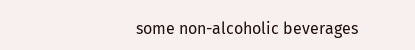some non-alcoholic beverages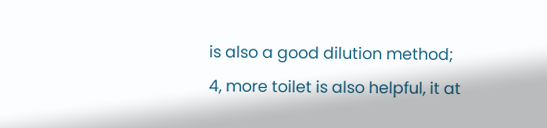is also a good dilution method;
4, more toilet is also helpful, it at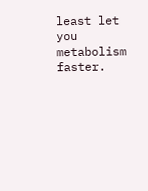least let you metabolism faster.